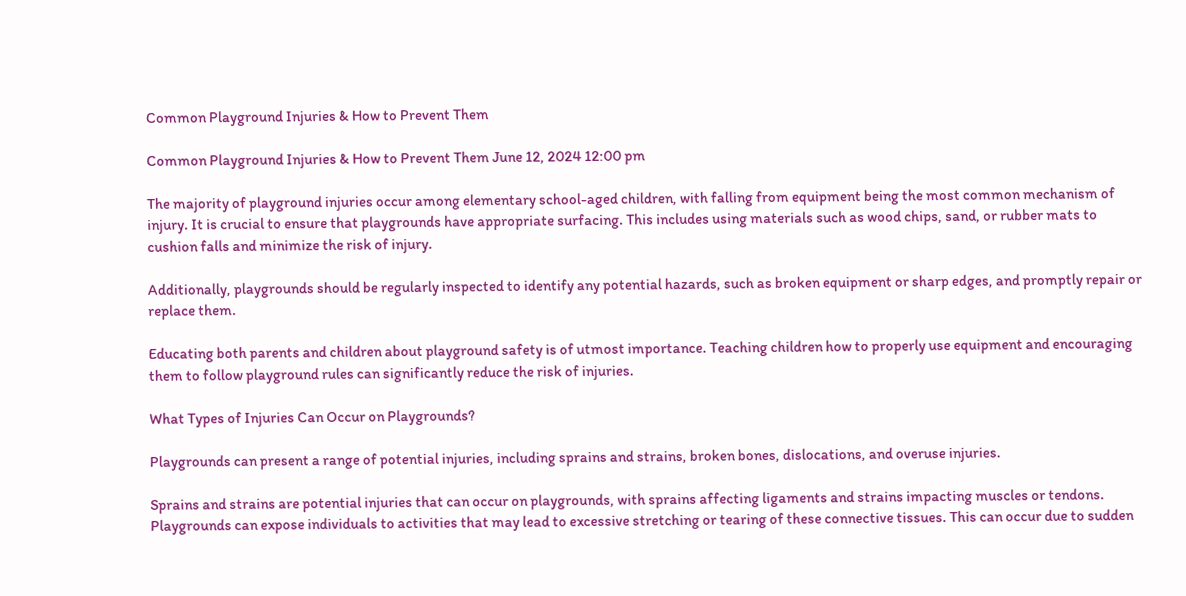Common Playground Injuries & How to Prevent Them

Common Playground Injuries & How to Prevent Them June 12, 2024 12:00 pm

The majority of playground injuries occur among elementary school-aged children, with falling from equipment being the most common mechanism of injury. It is crucial to ensure that playgrounds have appropriate surfacing. This includes using materials such as wood chips, sand, or rubber mats to cushion falls and minimize the risk of injury.

Additionally, playgrounds should be regularly inspected to identify any potential hazards, such as broken equipment or sharp edges, and promptly repair or replace them.

Educating both parents and children about playground safety is of utmost importance. Teaching children how to properly use equipment and encouraging them to follow playground rules can significantly reduce the risk of injuries.

What Types of Injuries Can Occur on Playgrounds?

Playgrounds can present a range of potential injuries, including sprains and strains, broken bones, dislocations, and overuse injuries.

Sprains and strains are potential injuries that can occur on playgrounds, with sprains affecting ligaments and strains impacting muscles or tendons. Playgrounds can expose individuals to activities that may lead to excessive stretching or tearing of these connective tissues. This can occur due to sudden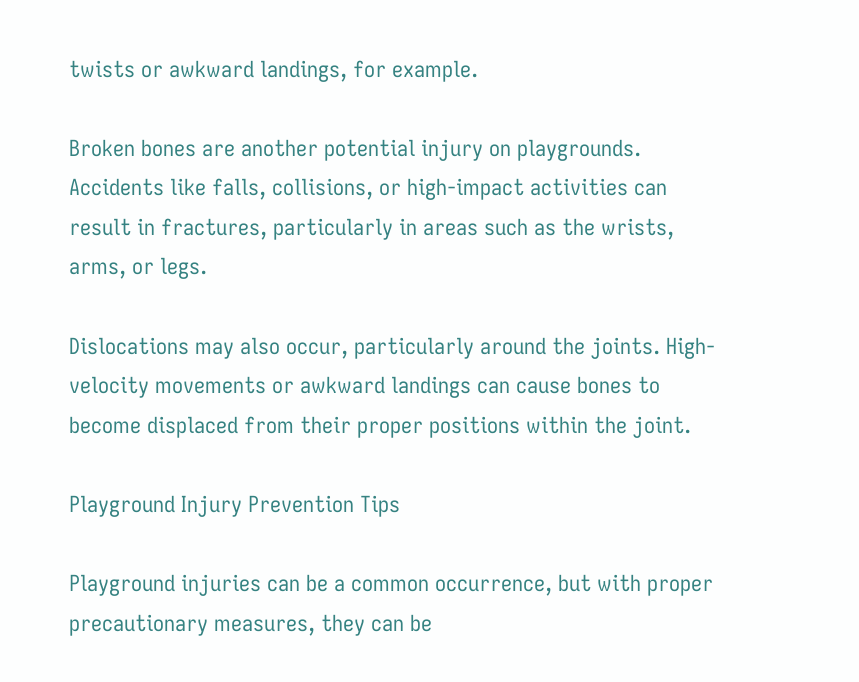twists or awkward landings, for example.

Broken bones are another potential injury on playgrounds. Accidents like falls, collisions, or high-impact activities can result in fractures, particularly in areas such as the wrists, arms, or legs.

Dislocations may also occur, particularly around the joints. High-velocity movements or awkward landings can cause bones to become displaced from their proper positions within the joint.

Playground Injury Prevention Tips

Playground injuries can be a common occurrence, but with proper precautionary measures, they can be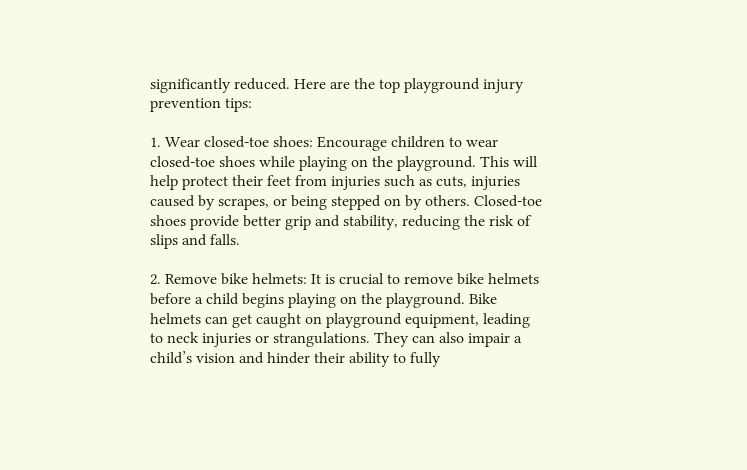significantly reduced. Here are the top playground injury prevention tips:

1. Wear closed-toe shoes: Encourage children to wear closed-toe shoes while playing on the playground. This will help protect their feet from injuries such as cuts, injuries caused by scrapes, or being stepped on by others. Closed-toe shoes provide better grip and stability, reducing the risk of slips and falls.

2. Remove bike helmets: It is crucial to remove bike helmets before a child begins playing on the playground. Bike helmets can get caught on playground equipment, leading to neck injuries or strangulations. They can also impair a child’s vision and hinder their ability to fully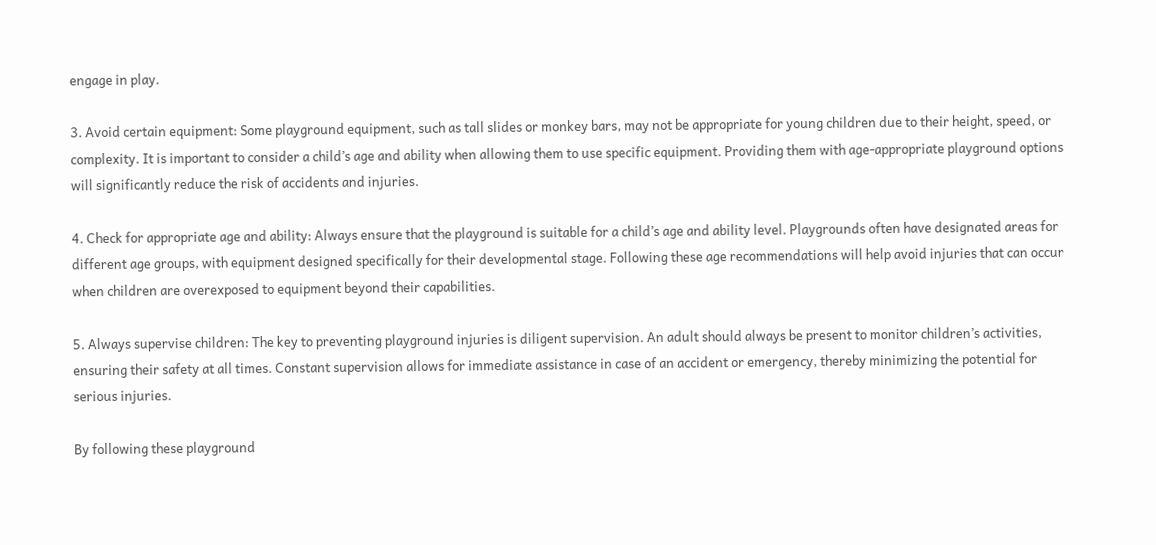engage in play.

3. Avoid certain equipment: Some playground equipment, such as tall slides or monkey bars, may not be appropriate for young children due to their height, speed, or complexity. It is important to consider a child’s age and ability when allowing them to use specific equipment. Providing them with age-appropriate playground options will significantly reduce the risk of accidents and injuries.

4. Check for appropriate age and ability: Always ensure that the playground is suitable for a child’s age and ability level. Playgrounds often have designated areas for different age groups, with equipment designed specifically for their developmental stage. Following these age recommendations will help avoid injuries that can occur when children are overexposed to equipment beyond their capabilities.

5. Always supervise children: The key to preventing playground injuries is diligent supervision. An adult should always be present to monitor children’s activities, ensuring their safety at all times. Constant supervision allows for immediate assistance in case of an accident or emergency, thereby minimizing the potential for serious injuries.

By following these playground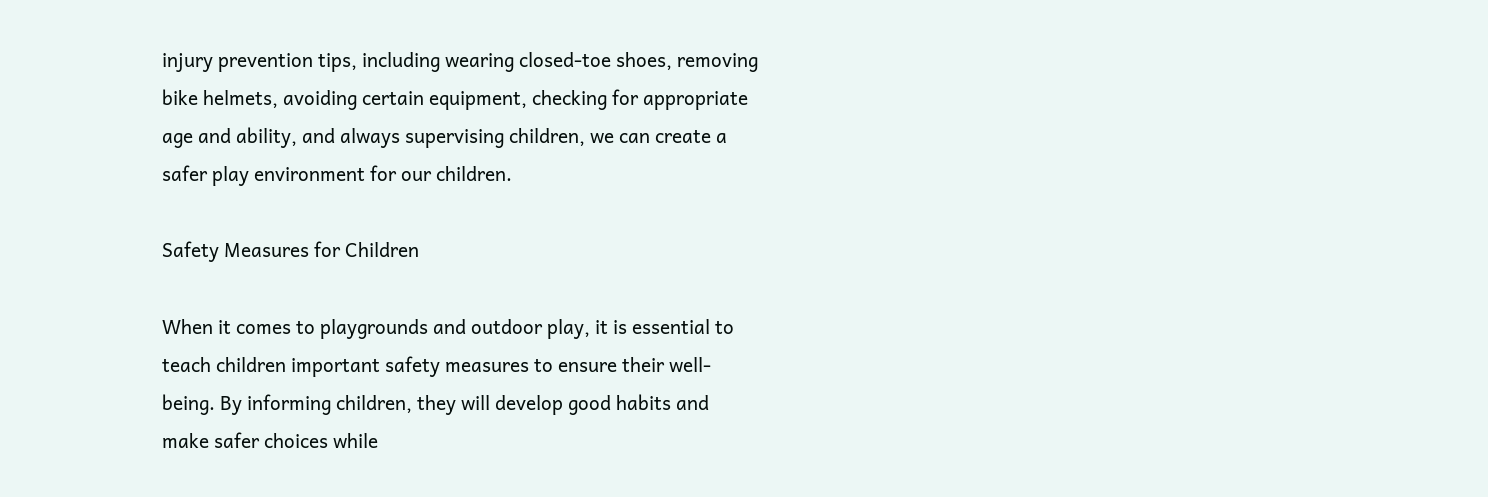injury prevention tips, including wearing closed-toe shoes, removing bike helmets, avoiding certain equipment, checking for appropriate age and ability, and always supervising children, we can create a safer play environment for our children.

Safety Measures for Children

When it comes to playgrounds and outdoor play, it is essential to teach children important safety measures to ensure their well-being. By informing children, they will develop good habits and make safer choices while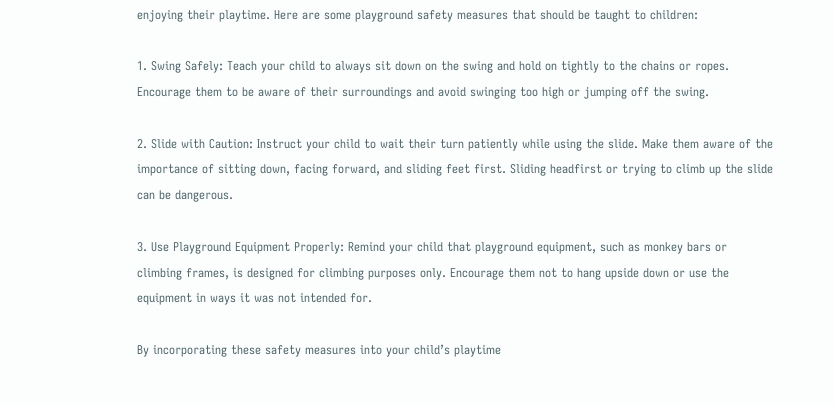enjoying their playtime. Here are some playground safety measures that should be taught to children:

1. Swing Safely: Teach your child to always sit down on the swing and hold on tightly to the chains or ropes. Encourage them to be aware of their surroundings and avoid swinging too high or jumping off the swing.

2. Slide with Caution: Instruct your child to wait their turn patiently while using the slide. Make them aware of the importance of sitting down, facing forward, and sliding feet first. Sliding headfirst or trying to climb up the slide can be dangerous.

3. Use Playground Equipment Properly: Remind your child that playground equipment, such as monkey bars or climbing frames, is designed for climbing purposes only. Encourage them not to hang upside down or use the equipment in ways it was not intended for.

By incorporating these safety measures into your child’s playtime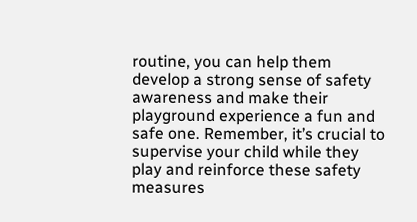routine, you can help them develop a strong sense of safety awareness and make their playground experience a fun and safe one. Remember, it’s crucial to supervise your child while they play and reinforce these safety measures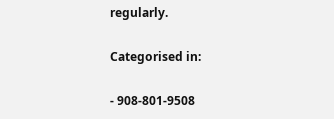regularly.

Categorised in:

- 908-801-9508